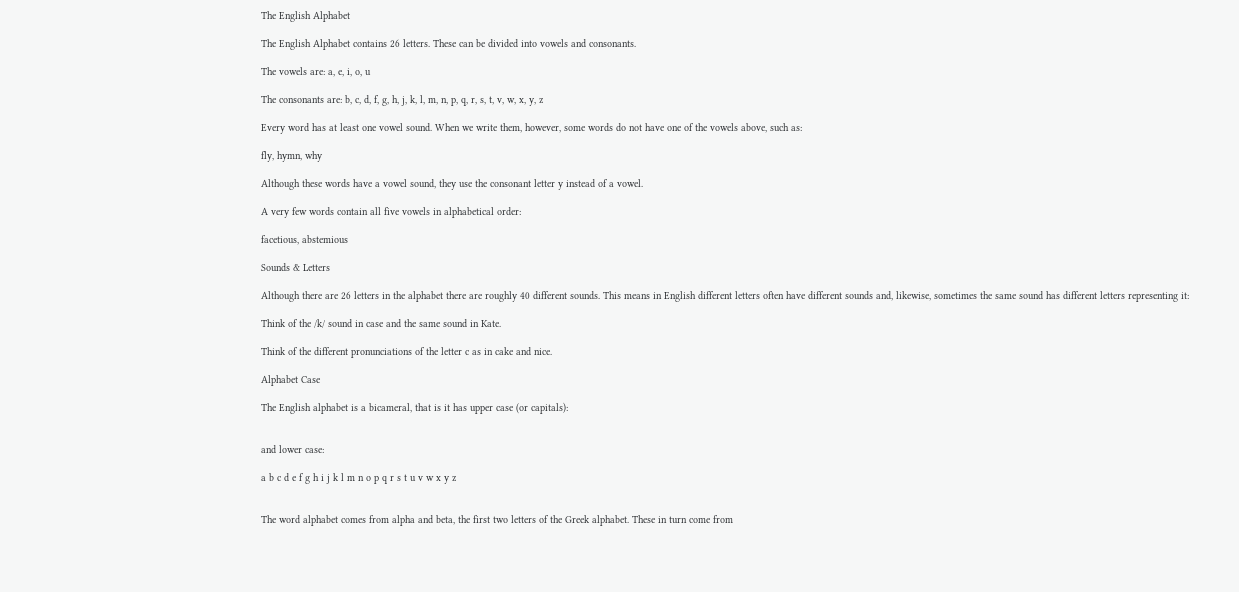The English Alphabet

The English Alphabet contains 26 letters. These can be divided into vowels and consonants.

The vowels are: a, e, i, o, u

The consonants are: b, c, d, f, g, h, j, k, l, m, n, p, q, r, s, t, v, w, x, y, z

Every word has at least one vowel sound. When we write them, however, some words do not have one of the vowels above, such as:

fly, hymn, why

Although these words have a vowel sound, they use the consonant letter y instead of a vowel.

A very few words contain all five vowels in alphabetical order:

facetious, abstemious

Sounds & Letters

Although there are 26 letters in the alphabet there are roughly 40 different sounds. This means in English different letters often have different sounds and, likewise, sometimes the same sound has different letters representing it:

Think of the /k/ sound in case and the same sound in Kate.

Think of the different pronunciations of the letter c as in cake and nice.

Alphabet Case

The English alphabet is a bicameral, that is it has upper case (or capitals):


and lower case:

a b c d e f g h i j k l m n o p q r s t u v w x y z


The word alphabet comes from alpha and beta, the first two letters of the Greek alphabet. These in turn come from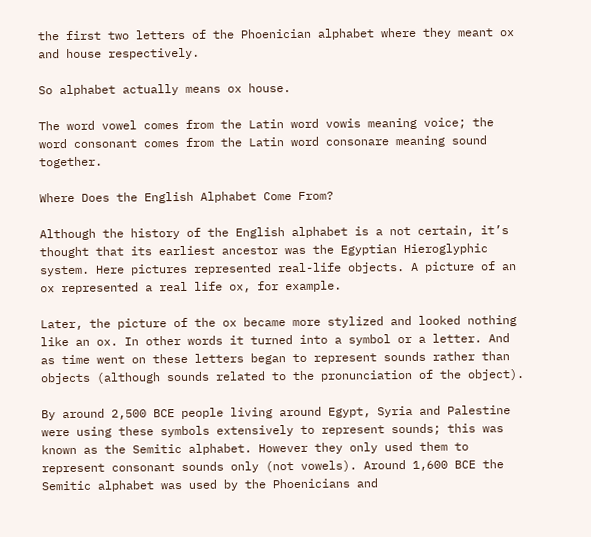the first two letters of the Phoenician alphabet where they meant ox and house respectively.

So alphabet actually means ox house.

The word vowel comes from the Latin word vowis meaning voice; the word consonant comes from the Latin word consonare meaning sound together.

Where Does the English Alphabet Come From?

Although the history of the English alphabet is a not certain, it’s thought that its earliest ancestor was the Egyptian Hieroglyphic system. Here pictures represented real-life objects. A picture of an ox represented a real life ox, for example.

Later, the picture of the ox became more stylized and looked nothing like an ox. In other words it turned into a symbol or a letter. And as time went on these letters began to represent sounds rather than objects (although sounds related to the pronunciation of the object).

By around 2,500 BCE people living around Egypt, Syria and Palestine were using these symbols extensively to represent sounds; this was known as the Semitic alphabet. However they only used them to represent consonant sounds only (not vowels). Around 1,600 BCE the Semitic alphabet was used by the Phoenicians and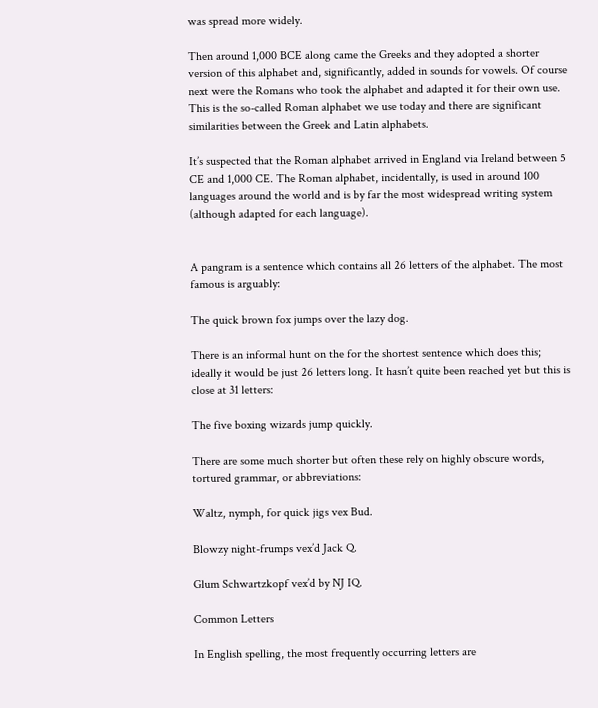was spread more widely.

Then around 1,000 BCE along came the Greeks and they adopted a shorter version of this alphabet and, significantly, added in sounds for vowels. Of course next were the Romans who took the alphabet and adapted it for their own use. This is the so-called Roman alphabet we use today and there are significant similarities between the Greek and Latin alphabets.

It’s suspected that the Roman alphabet arrived in England via Ireland between 5 CE and 1,000 CE. The Roman alphabet, incidentally, is used in around 100 languages around the world and is by far the most widespread writing system (although adapted for each language).


A pangram is a sentence which contains all 26 letters of the alphabet. The most famous is arguably:

The quick brown fox jumps over the lazy dog.

There is an informal hunt on the for the shortest sentence which does this; ideally it would be just 26 letters long. It hasn’t quite been reached yet but this is close at 31 letters:

The five boxing wizards jump quickly.

There are some much shorter but often these rely on highly obscure words, tortured grammar, or abbreviations:

Waltz, nymph, for quick jigs vex Bud.

Blowzy night-frumps vex’d Jack Q.

Glum Schwartzkopf vex’d by NJ IQ.

Common Letters

In English spelling, the most frequently occurring letters are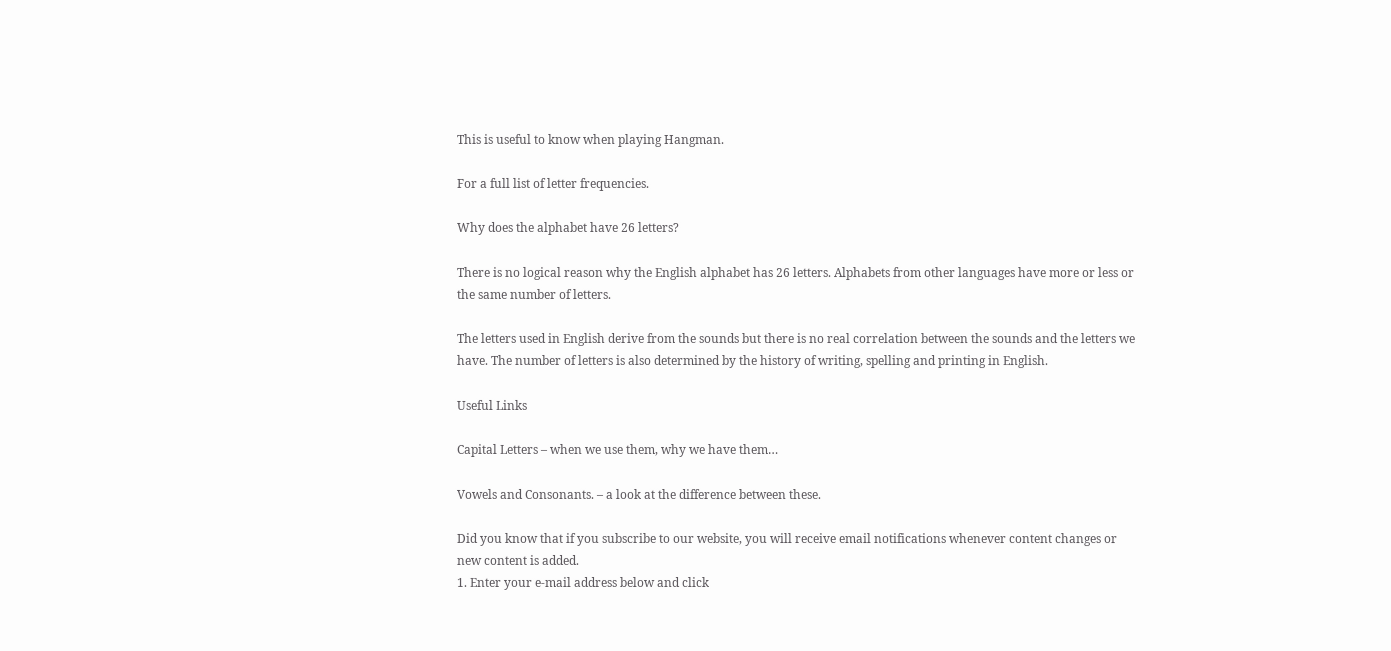This is useful to know when playing Hangman.

For a full list of letter frequencies.

Why does the alphabet have 26 letters?

There is no logical reason why the English alphabet has 26 letters. Alphabets from other languages have more or less or the same number of letters.

The letters used in English derive from the sounds but there is no real correlation between the sounds and the letters we have. The number of letters is also determined by the history of writing, spelling and printing in English.

Useful Links

Capital Letters – when we use them, why we have them…

Vowels and Consonants. – a look at the difference between these.

Did you know that if you subscribe to our website, you will receive email notifications whenever content changes or new content is added.
1. Enter your e-mail address below and click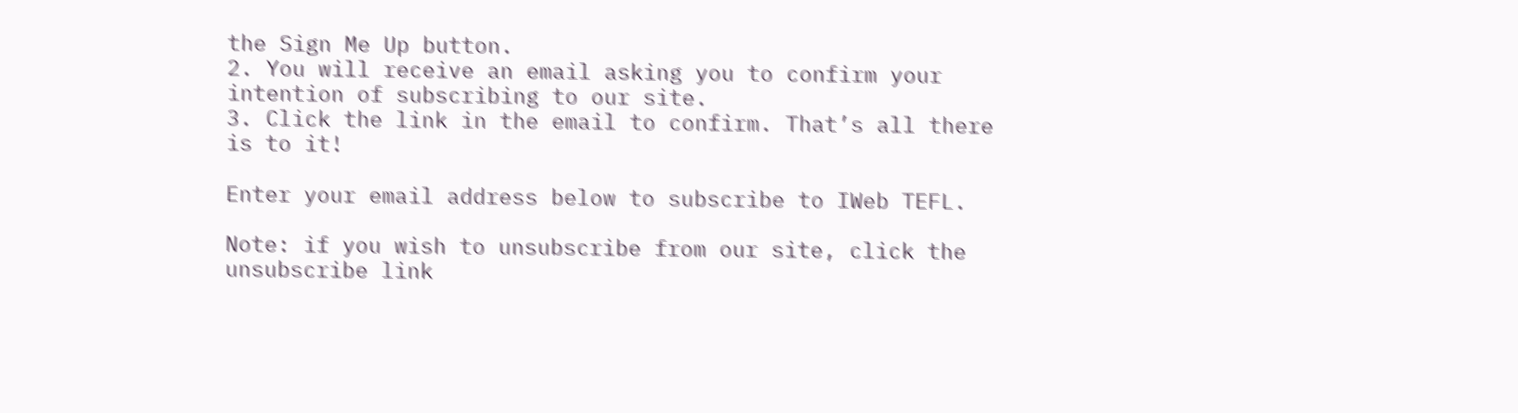the Sign Me Up button.
2. You will receive an email asking you to confirm your intention of subscribing to our site.
3. Click the link in the email to confirm. That’s all there is to it!

Enter your email address below to subscribe to IWeb TEFL.

Note: if you wish to unsubscribe from our site, click the unsubscribe link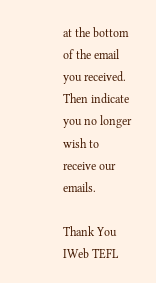at the bottom of the email you received.
Then indicate you no longer wish to receive our emails.

Thank You
IWeb TEFL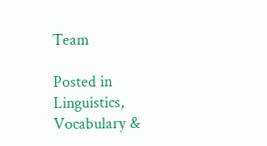Team

Posted in Linguistics, Vocabulary &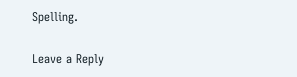Spelling.

Leave a Reply